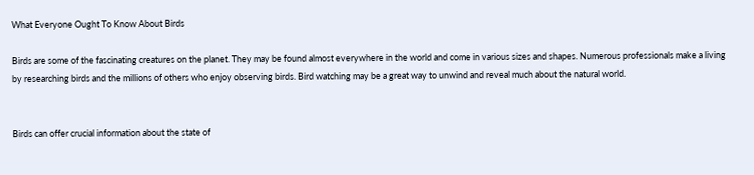What Everyone Ought To Know About Birds

Birds are some of the fascinating creatures on the planet. They may be found almost everywhere in the world and come in various sizes and shapes. Numerous professionals make a living by researching birds and the millions of others who enjoy observing birds. Bird watching may be a great way to unwind and reveal much about the natural world.


Birds can offer crucial information about the state of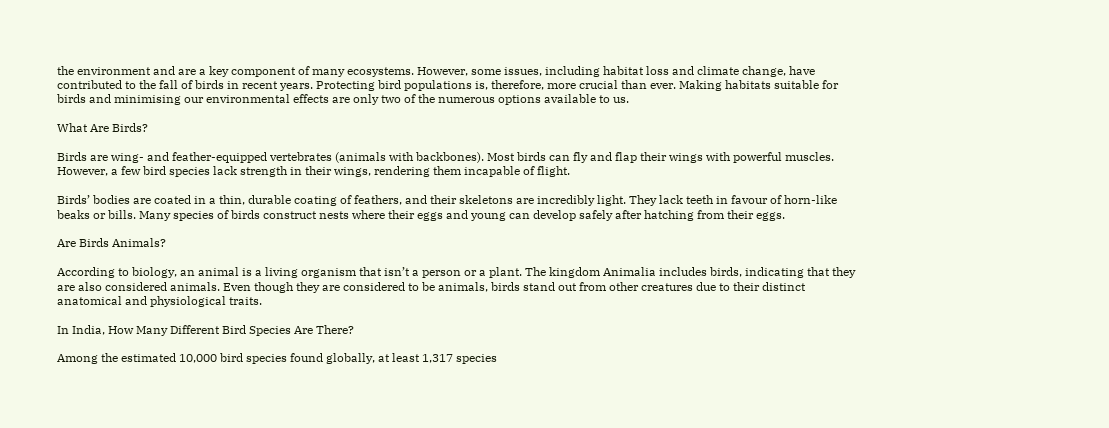the environment and are a key component of many ecosystems. However, some issues, including habitat loss and climate change, have contributed to the fall of birds in recent years. Protecting bird populations is, therefore, more crucial than ever. Making habitats suitable for birds and minimising our environmental effects are only two of the numerous options available to us.

What Are Birds?

Birds are wing- and feather-equipped vertebrates (animals with backbones). Most birds can fly and flap their wings with powerful muscles. However, a few bird species lack strength in their wings, rendering them incapable of flight.

Birds’ bodies are coated in a thin, durable coating of feathers, and their skeletons are incredibly light. They lack teeth in favour of horn-like beaks or bills. Many species of birds construct nests where their eggs and young can develop safely after hatching from their eggs.

Are Birds Animals?

According to biology, an animal is a living organism that isn’t a person or a plant. The kingdom Animalia includes birds, indicating that they are also considered animals. Even though they are considered to be animals, birds stand out from other creatures due to their distinct anatomical and physiological traits.

In India, How Many Different Bird Species Are There?

Among the estimated 10,000 bird species found globally, at least 1,317 species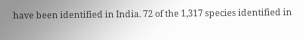have been identified in India. 72 of the 1,317 species identified in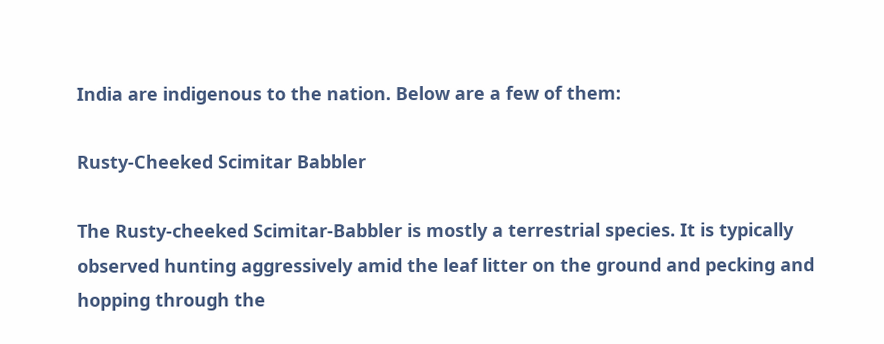India are indigenous to the nation. Below are a few of them:

Rusty-Cheeked Scimitar Babbler

The Rusty-cheeked Scimitar-Babbler is mostly a terrestrial species. It is typically observed hunting aggressively amid the leaf litter on the ground and pecking and hopping through the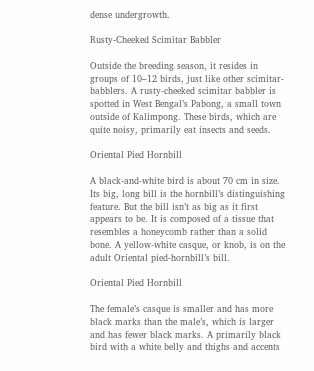dense undergrowth.

Rusty-Cheeked Scimitar Babbler

Outside the breeding season, it resides in groups of 10–12 birds, just like other scimitar-babblers. A rusty-cheeked scimitar babbler is spotted in West Bengal’s Pabong, a small town outside of Kalimpong. These birds, which are quite noisy, primarily eat insects and seeds.

Oriental Pied Hornbill

A black-and-white bird is about 70 cm in size. Its big, long bill is the hornbill’s distinguishing feature. But the bill isn’t as big as it first appears to be. It is composed of a tissue that resembles a honeycomb rather than a solid bone. A yellow-white casque, or knob, is on the adult Oriental pied-hornbill’s bill.

Oriental Pied Hornbill

The female’s casque is smaller and has more black marks than the male’s, which is larger and has fewer black marks. A primarily black bird with a white belly and thighs and accents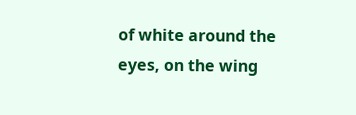of white around the eyes, on the wing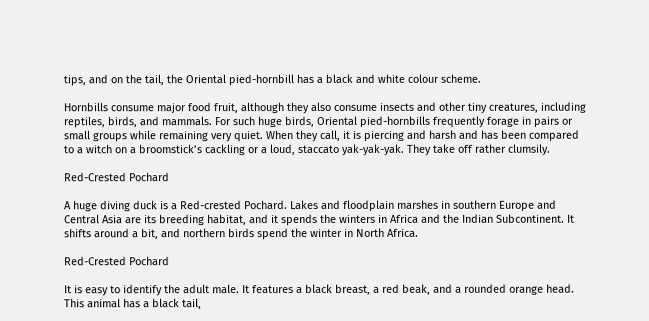tips, and on the tail, the Oriental pied-hornbill has a black and white colour scheme.

Hornbills consume major food fruit, although they also consume insects and other tiny creatures, including reptiles, birds, and mammals. For such huge birds, Oriental pied-hornbills frequently forage in pairs or small groups while remaining very quiet. When they call, it is piercing and harsh and has been compared to a witch on a broomstick’s cackling or a loud, staccato yak-yak-yak. They take off rather clumsily.

Red-Crested Pochard

A huge diving duck is a Red-crested Pochard. Lakes and floodplain marshes in southern Europe and Central Asia are its breeding habitat, and it spends the winters in Africa and the Indian Subcontinent. It shifts around a bit, and northern birds spend the winter in North Africa.

Red-Crested Pochard

It is easy to identify the adult male. It features a black breast, a red beak, and a rounded orange head. This animal has a black tail,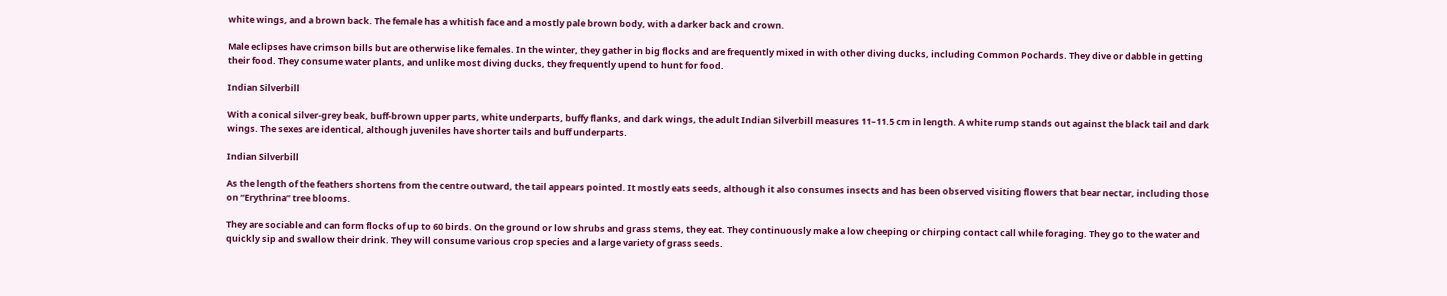white wings, and a brown back. The female has a whitish face and a mostly pale brown body, with a darker back and crown.

Male eclipses have crimson bills but are otherwise like females. In the winter, they gather in big flocks and are frequently mixed in with other diving ducks, including Common Pochards. They dive or dabble in getting their food. They consume water plants, and unlike most diving ducks, they frequently upend to hunt for food.

Indian Silverbill

With a conical silver-grey beak, buff-brown upper parts, white underparts, buffy flanks, and dark wings, the adult Indian Silverbill measures 11–11.5 cm in length. A white rump stands out against the black tail and dark wings. The sexes are identical, although juveniles have shorter tails and buff underparts.

Indian Silverbill

As the length of the feathers shortens from the centre outward, the tail appears pointed. It mostly eats seeds, although it also consumes insects and has been observed visiting flowers that bear nectar, including those on “Erythrina” tree blooms.

They are sociable and can form flocks of up to 60 birds. On the ground or low shrubs and grass stems, they eat. They continuously make a low cheeping or chirping contact call while foraging. They go to the water and quickly sip and swallow their drink. They will consume various crop species and a large variety of grass seeds.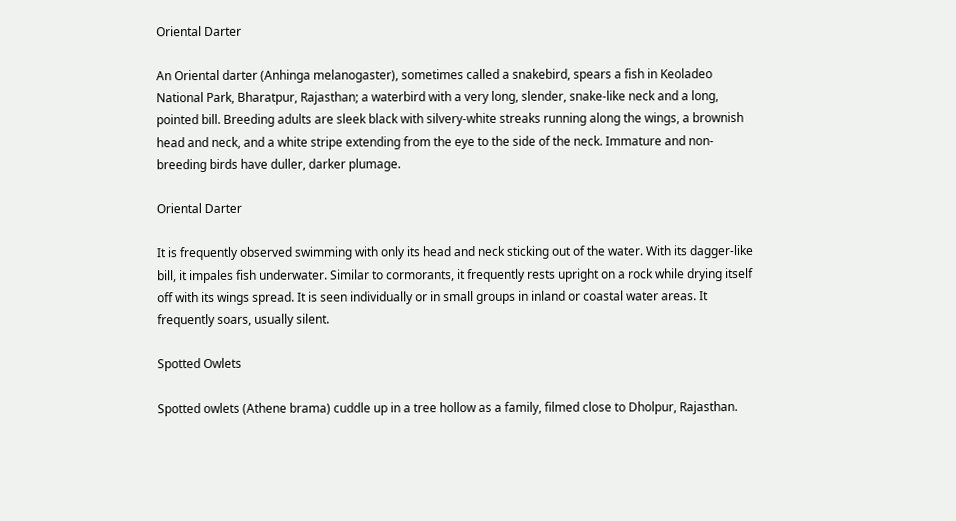Oriental Darter

An Oriental darter (Anhinga melanogaster), sometimes called a snakebird, spears a fish in Keoladeo National Park, Bharatpur, Rajasthan; a waterbird with a very long, slender, snake-like neck and a long, pointed bill. Breeding adults are sleek black with silvery-white streaks running along the wings, a brownish head and neck, and a white stripe extending from the eye to the side of the neck. Immature and non-breeding birds have duller, darker plumage.

Oriental Darter

It is frequently observed swimming with only its head and neck sticking out of the water. With its dagger-like bill, it impales fish underwater. Similar to cormorants, it frequently rests upright on a rock while drying itself off with its wings spread. It is seen individually or in small groups in inland or coastal water areas. It frequently soars, usually silent.

Spotted Owlets

Spotted owlets (Athene brama) cuddle up in a tree hollow as a family, filmed close to Dholpur, Rajasthan.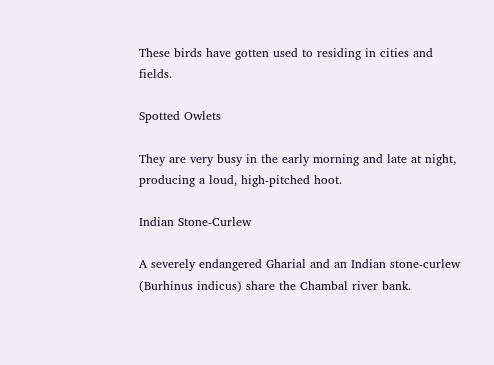These birds have gotten used to residing in cities and fields.

Spotted Owlets

They are very busy in the early morning and late at night, producing a loud, high-pitched hoot.

Indian Stone-Curlew

A severely endangered Gharial and an Indian stone-curlew (Burhinus indicus) share the Chambal river bank.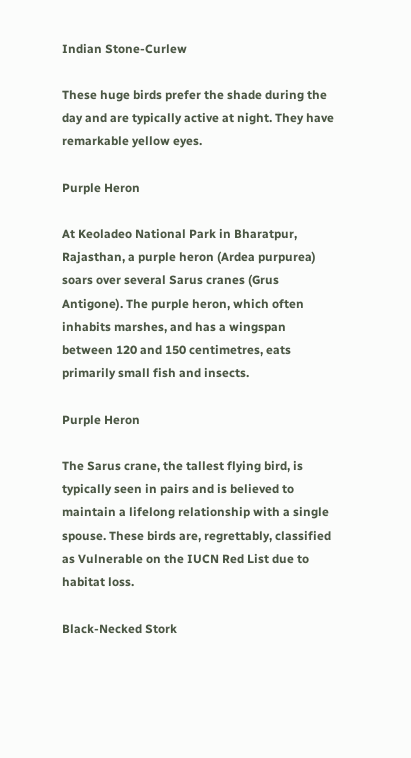Indian Stone-Curlew

These huge birds prefer the shade during the day and are typically active at night. They have remarkable yellow eyes.

Purple Heron

At Keoladeo National Park in Bharatpur, Rajasthan, a purple heron (Ardea purpurea) soars over several Sarus cranes (Grus Antigone). The purple heron, which often inhabits marshes, and has a wingspan between 120 and 150 centimetres, eats primarily small fish and insects.

Purple Heron

The Sarus crane, the tallest flying bird, is typically seen in pairs and is believed to maintain a lifelong relationship with a single spouse. These birds are, regrettably, classified as Vulnerable on the IUCN Red List due to habitat loss.

Black-Necked Stork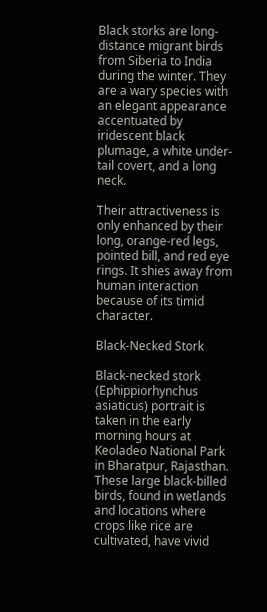Black storks are long-distance migrant birds from Siberia to India during the winter. They are a wary species with an elegant appearance accentuated by iridescent black plumage, a white under-tail covert, and a long neck.

Their attractiveness is only enhanced by their long, orange-red legs, pointed bill, and red eye rings. It shies away from human interaction because of its timid character.

Black-Necked Stork

Black-necked stork (Ephippiorhynchus asiaticus) portrait is taken in the early morning hours at Keoladeo National Park in Bharatpur, Rajasthan. These large black-billed birds, found in wetlands and locations where crops like rice are cultivated, have vivid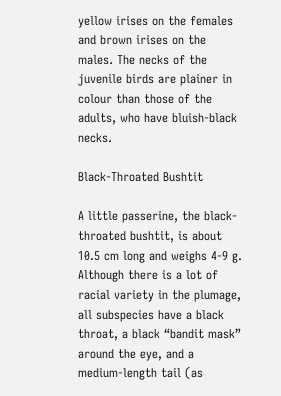yellow irises on the females and brown irises on the males. The necks of the juvenile birds are plainer in colour than those of the adults, who have bluish-black necks.

Black-Throated Bushtit

A little passerine, the black-throated bushtit, is about 10.5 cm long and weighs 4-9 g. Although there is a lot of racial variety in the plumage, all subspecies have a black throat, a black “bandit mask” around the eye, and a medium-length tail (as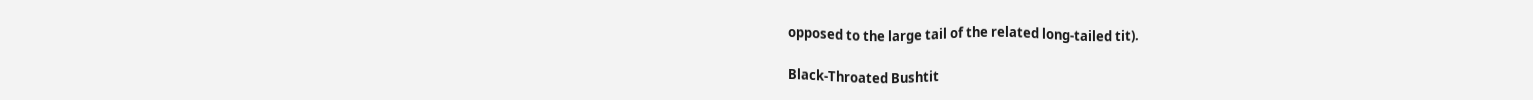opposed to the large tail of the related long-tailed tit).

Black-Throated Bushtit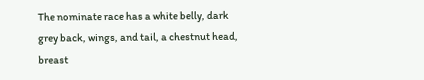The nominate race has a white belly, dark grey back, wings, and tail, a chestnut head, breast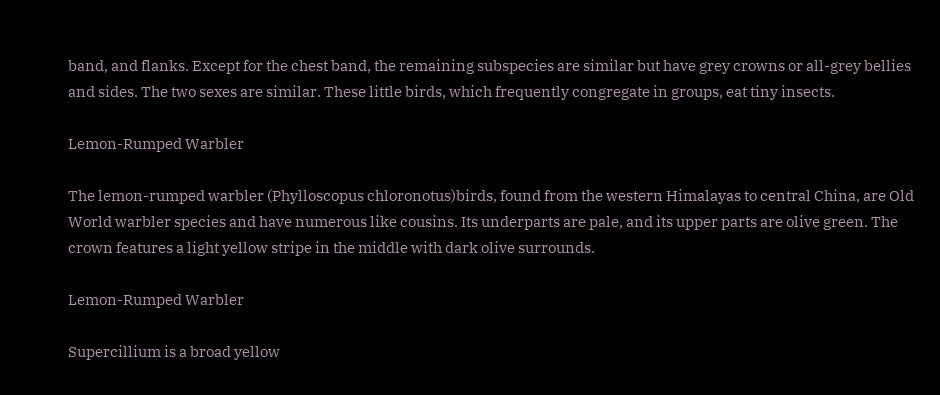band, and flanks. Except for the chest band, the remaining subspecies are similar but have grey crowns or all-grey bellies and sides. The two sexes are similar. These little birds, which frequently congregate in groups, eat tiny insects.

Lemon-Rumped Warbler

The lemon-rumped warbler (Phylloscopus chloronotus)birds, found from the western Himalayas to central China, are Old World warbler species and have numerous like cousins. Its underparts are pale, and its upper parts are olive green. The crown features a light yellow stripe in the middle with dark olive surrounds.

Lemon-Rumped Warbler

Supercillium is a broad yellow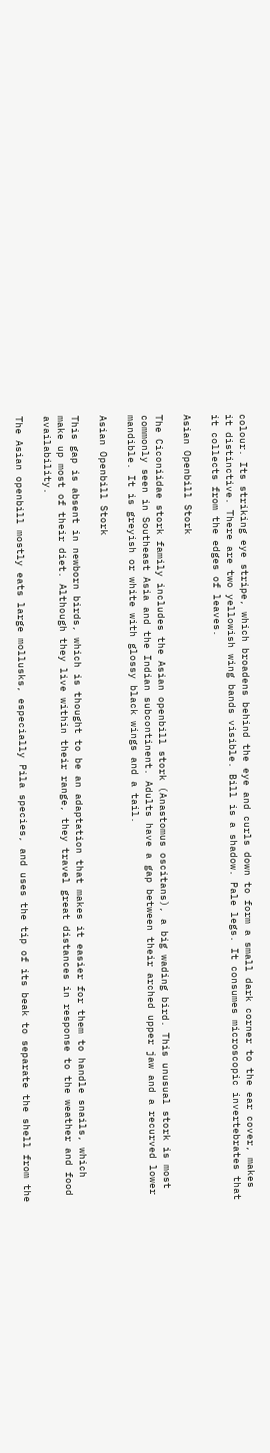colour. Its striking eye stripe, which broadens behind the eye and curls down to form a small dark corner to the ear cover, makes it distinctive. There are two yellowish wing bands visible. Bill is a shadow. Pale legs. It consumes microscopic invertebrates that it collects from the edges of leaves.

Asian Openbill Stork

The Ciconiidae stork family includes the Asian openbill stork (Anastomus oscitans), a big wading bird. This unusual stork is most commonly seen in Southeast Asia and the Indian subcontinent. Adults have a gap between their arched upper jaw and a recurved lower mandible. It is greyish or white with glossy black wings and a tail.

Asian Openbill Stork

This gap is absent in newborn birds, which is thought to be an adaptation that makes it easier for them to handle snails, which make up most of their diet. Although they live within their range, they travel great distances in response to the weather and food availability.

The Asian openbill mostly eats large mollusks, especially Pila species, and uses the tip of its beak to separate the shell from the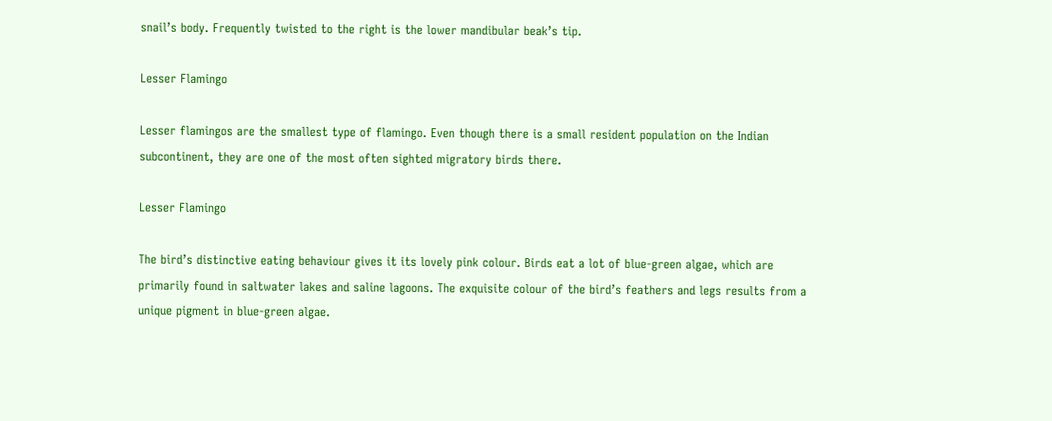snail’s body. Frequently twisted to the right is the lower mandibular beak’s tip.

Lesser Flamingo

Lesser flamingos are the smallest type of flamingo. Even though there is a small resident population on the Indian subcontinent, they are one of the most often sighted migratory birds there.

Lesser Flamingo

The bird’s distinctive eating behaviour gives it its lovely pink colour. Birds eat a lot of blue-green algae, which are primarily found in saltwater lakes and saline lagoons. The exquisite colour of the bird’s feathers and legs results from a unique pigment in blue-green algae.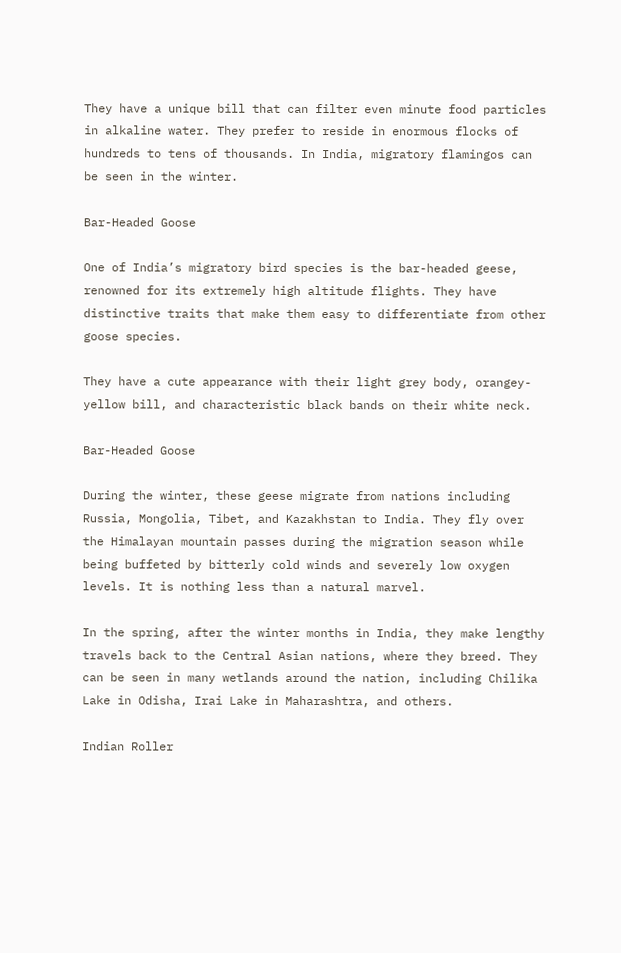They have a unique bill that can filter even minute food particles in alkaline water. They prefer to reside in enormous flocks of hundreds to tens of thousands. In India, migratory flamingos can be seen in the winter.

Bar-Headed Goose

One of India’s migratory bird species is the bar-headed geese, renowned for its extremely high altitude flights. They have distinctive traits that make them easy to differentiate from other goose species.

They have a cute appearance with their light grey body, orangey-yellow bill, and characteristic black bands on their white neck.

Bar-Headed Goose

During the winter, these geese migrate from nations including Russia, Mongolia, Tibet, and Kazakhstan to India. They fly over the Himalayan mountain passes during the migration season while being buffeted by bitterly cold winds and severely low oxygen levels. It is nothing less than a natural marvel.

In the spring, after the winter months in India, they make lengthy travels back to the Central Asian nations, where they breed. They can be seen in many wetlands around the nation, including Chilika Lake in Odisha, Irai Lake in Maharashtra, and others.

Indian Roller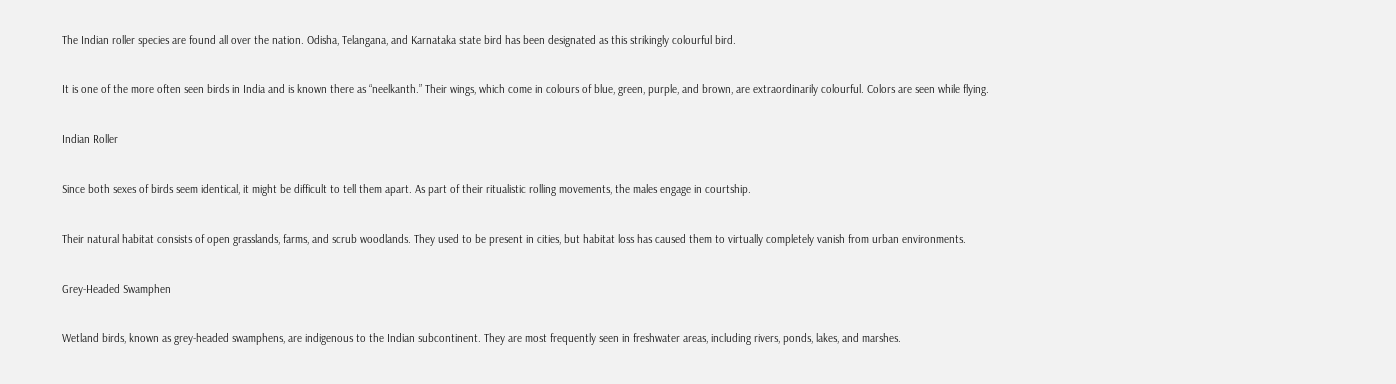The Indian roller species are found all over the nation. Odisha, Telangana, and Karnataka state bird has been designated as this strikingly colourful bird.

It is one of the more often seen birds in India and is known there as “neelkanth.” Their wings, which come in colours of blue, green, purple, and brown, are extraordinarily colourful. Colors are seen while flying.

Indian Roller

Since both sexes of birds seem identical, it might be difficult to tell them apart. As part of their ritualistic rolling movements, the males engage in courtship.

Their natural habitat consists of open grasslands, farms, and scrub woodlands. They used to be present in cities, but habitat loss has caused them to virtually completely vanish from urban environments.

Grey-Headed Swamphen

Wetland birds, known as grey-headed swamphens, are indigenous to the Indian subcontinent. They are most frequently seen in freshwater areas, including rivers, ponds, lakes, and marshes.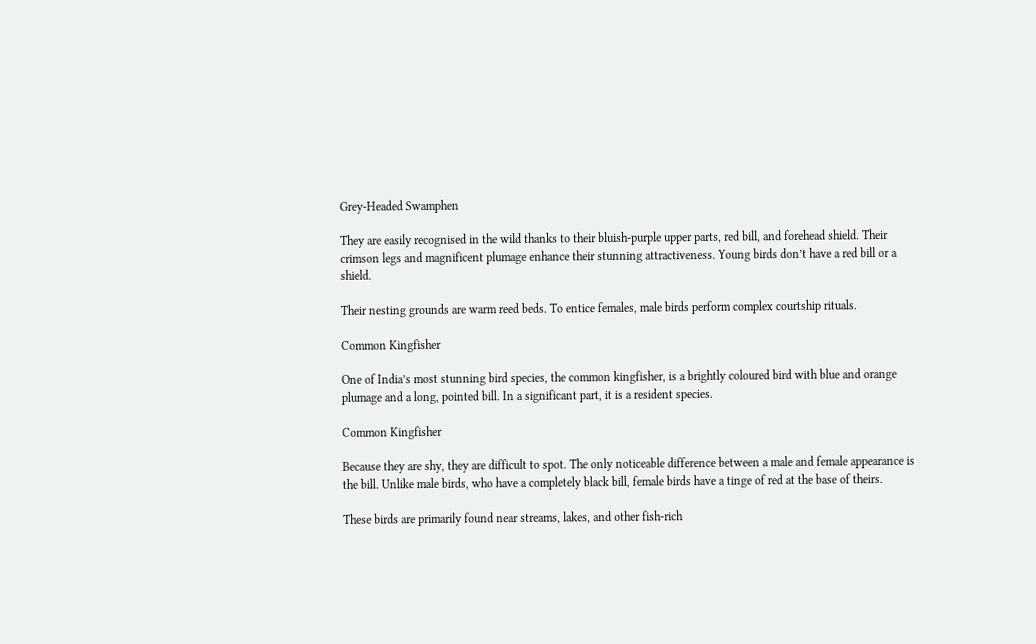Grey-Headed Swamphen

They are easily recognised in the wild thanks to their bluish-purple upper parts, red bill, and forehead shield. Their crimson legs and magnificent plumage enhance their stunning attractiveness. Young birds don’t have a red bill or a shield.

Their nesting grounds are warm reed beds. To entice females, male birds perform complex courtship rituals.

Common Kingfisher

One of India’s most stunning bird species, the common kingfisher, is a brightly coloured bird with blue and orange plumage and a long, pointed bill. In a significant part, it is a resident species.

Common Kingfisher

Because they are shy, they are difficult to spot. The only noticeable difference between a male and female appearance is the bill. Unlike male birds, who have a completely black bill, female birds have a tinge of red at the base of theirs.

These birds are primarily found near streams, lakes, and other fish-rich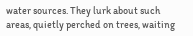water sources. They lurk about such areas, quietly perched on trees, waiting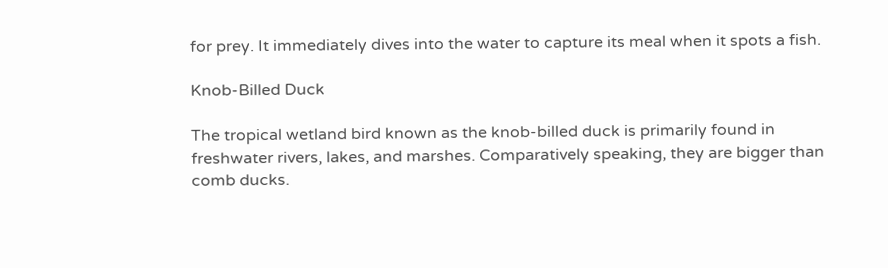for prey. It immediately dives into the water to capture its meal when it spots a fish.

Knob-Billed Duck

The tropical wetland bird known as the knob-billed duck is primarily found in freshwater rivers, lakes, and marshes. Comparatively speaking, they are bigger than comb ducks.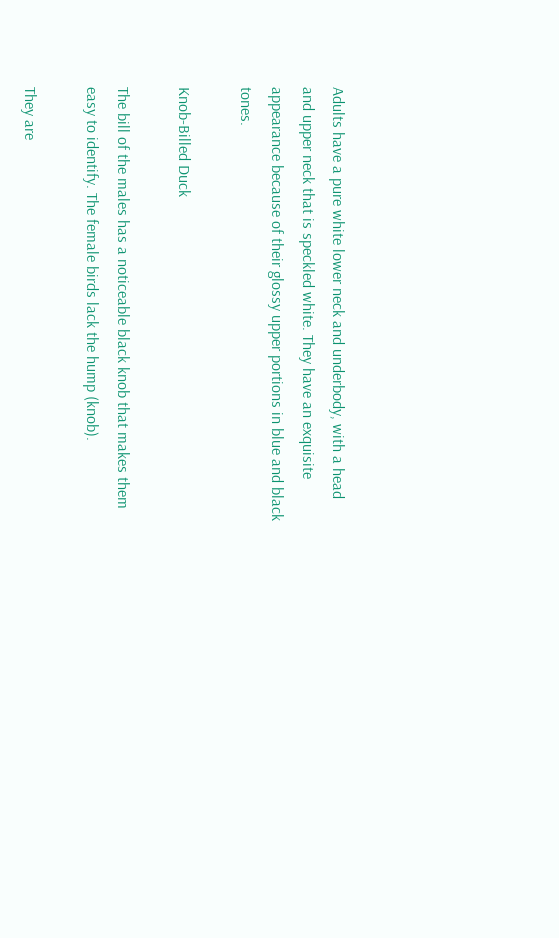Adults have a pure white lower neck and underbody, with a head and upper neck that is speckled white. They have an exquisite appearance because of their glossy upper portions in blue and black tones.

Knob-Billed Duck

The bill of the males has a noticeable black knob that makes them easy to identify. The female birds lack the hump (knob).

They are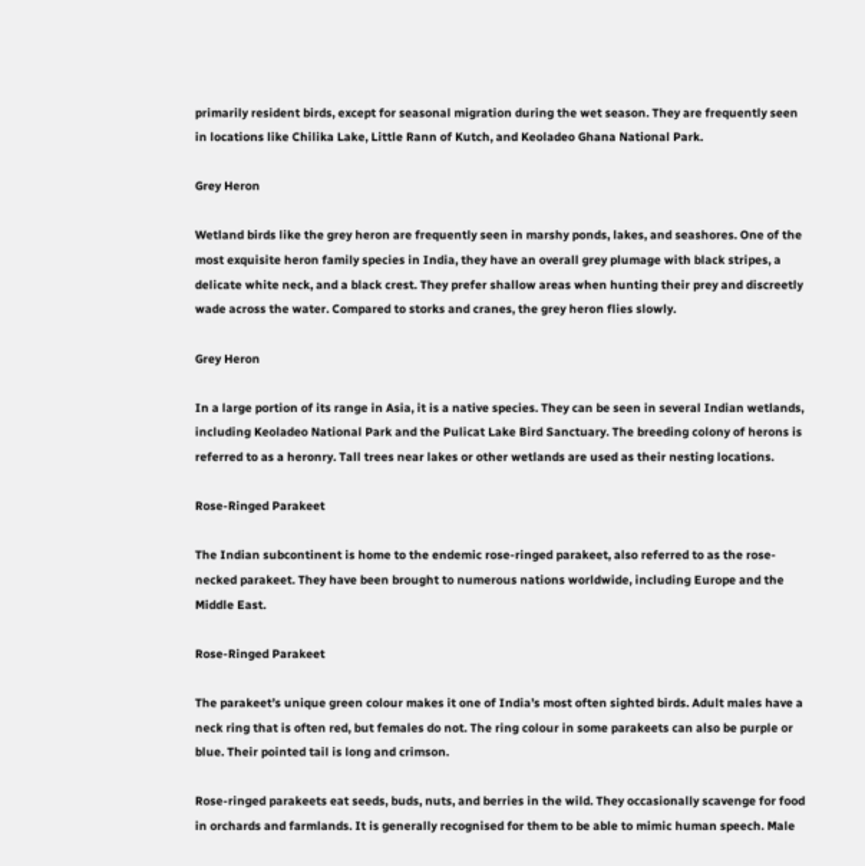primarily resident birds, except for seasonal migration during the wet season. They are frequently seen in locations like Chilika Lake, Little Rann of Kutch, and Keoladeo Ghana National Park.

Grey Heron

Wetland birds like the grey heron are frequently seen in marshy ponds, lakes, and seashores. One of the most exquisite heron family species in India, they have an overall grey plumage with black stripes, a delicate white neck, and a black crest. They prefer shallow areas when hunting their prey and discreetly wade across the water. Compared to storks and cranes, the grey heron flies slowly.

Grey Heron

In a large portion of its range in Asia, it is a native species. They can be seen in several Indian wetlands, including Keoladeo National Park and the Pulicat Lake Bird Sanctuary. The breeding colony of herons is referred to as a heronry. Tall trees near lakes or other wetlands are used as their nesting locations.

Rose-Ringed Parakeet

The Indian subcontinent is home to the endemic rose-ringed parakeet, also referred to as the rose-necked parakeet. They have been brought to numerous nations worldwide, including Europe and the Middle East.

Rose-Ringed Parakeet

The parakeet’s unique green colour makes it one of India’s most often sighted birds. Adult males have a neck ring that is often red, but females do not. The ring colour in some parakeets can also be purple or blue. Their pointed tail is long and crimson.

Rose-ringed parakeets eat seeds, buds, nuts, and berries in the wild. They occasionally scavenge for food in orchards and farmlands. It is generally recognised for them to be able to mimic human speech. Male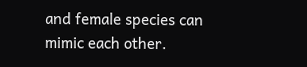and female species can mimic each other.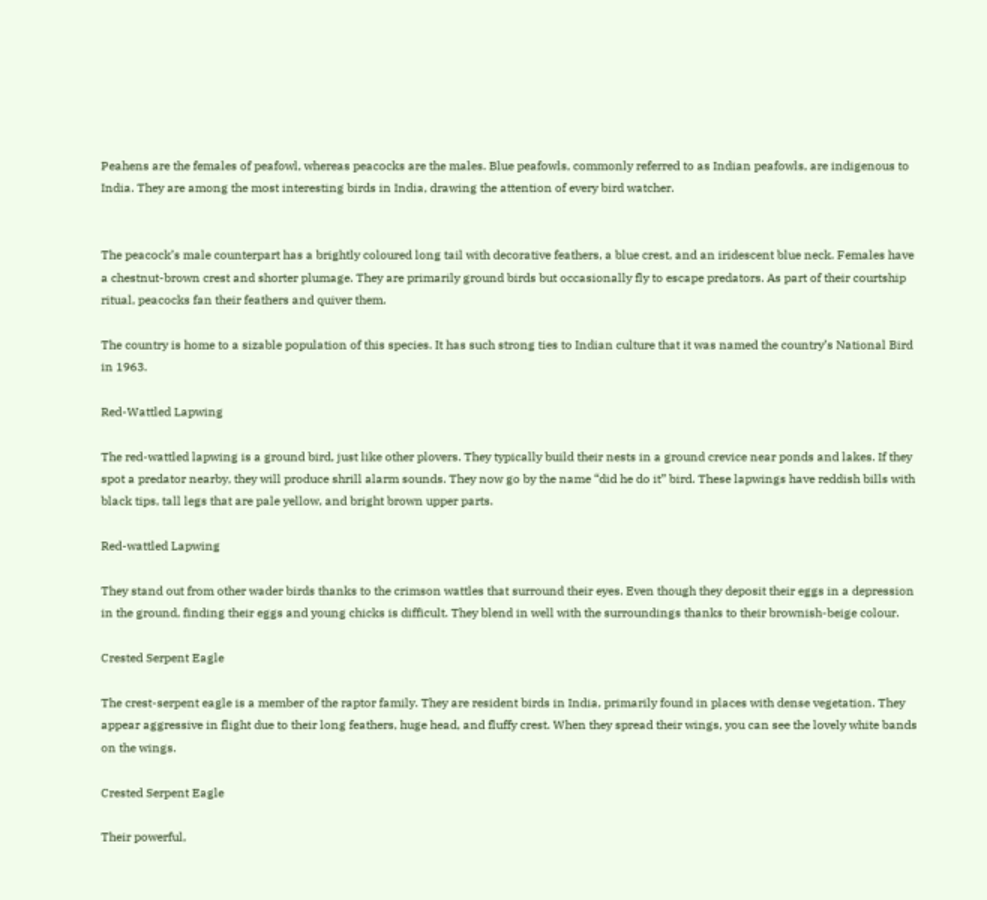Peahens are the females of peafowl, whereas peacocks are the males. Blue peafowls, commonly referred to as Indian peafowls, are indigenous to India. They are among the most interesting birds in India, drawing the attention of every bird watcher.


The peacock’s male counterpart has a brightly coloured long tail with decorative feathers, a blue crest, and an iridescent blue neck. Females have a chestnut-brown crest and shorter plumage. They are primarily ground birds but occasionally fly to escape predators. As part of their courtship ritual, peacocks fan their feathers and quiver them.

The country is home to a sizable population of this species. It has such strong ties to Indian culture that it was named the country’s National Bird in 1963.

Red-Wattled Lapwing

The red-wattled lapwing is a ground bird, just like other plovers. They typically build their nests in a ground crevice near ponds and lakes. If they spot a predator nearby, they will produce shrill alarm sounds. They now go by the name “did he do it” bird. These lapwings have reddish bills with black tips, tall legs that are pale yellow, and bright brown upper parts.

Red-wattled Lapwing

They stand out from other wader birds thanks to the crimson wattles that surround their eyes. Even though they deposit their eggs in a depression in the ground, finding their eggs and young chicks is difficult. They blend in well with the surroundings thanks to their brownish-beige colour.

Crested Serpent Eagle

The crest-serpent eagle is a member of the raptor family. They are resident birds in India, primarily found in places with dense vegetation. They appear aggressive in flight due to their long feathers, huge head, and fluffy crest. When they spread their wings, you can see the lovely white bands on the wings.

Crested Serpent Eagle

Their powerful,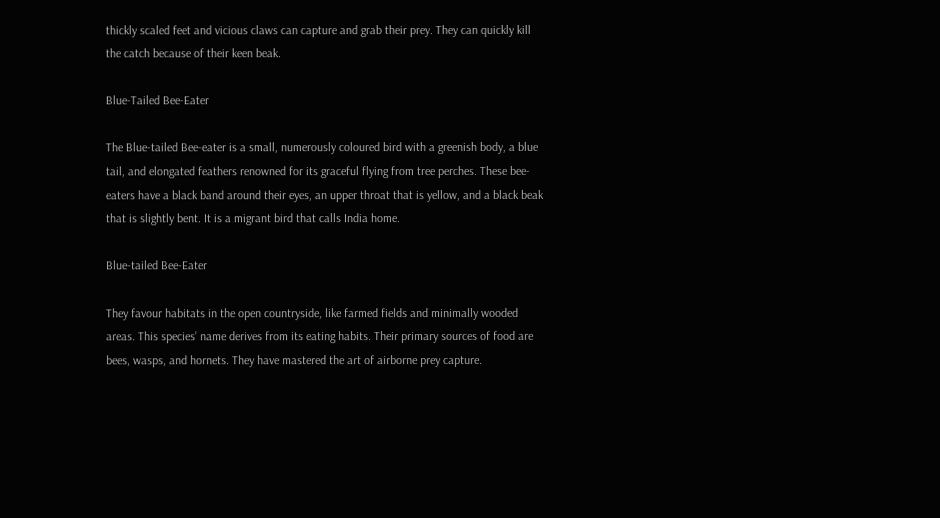thickly scaled feet and vicious claws can capture and grab their prey. They can quickly kill the catch because of their keen beak.

Blue-Tailed Bee-Eater

The Blue-tailed Bee-eater is a small, numerously coloured bird with a greenish body, a blue tail, and elongated feathers renowned for its graceful flying from tree perches. These bee-eaters have a black band around their eyes, an upper throat that is yellow, and a black beak that is slightly bent. It is a migrant bird that calls India home.

Blue-tailed Bee-Eater

They favour habitats in the open countryside, like farmed fields and minimally wooded areas. This species’ name derives from its eating habits. Their primary sources of food are bees, wasps, and hornets. They have mastered the art of airborne prey capture.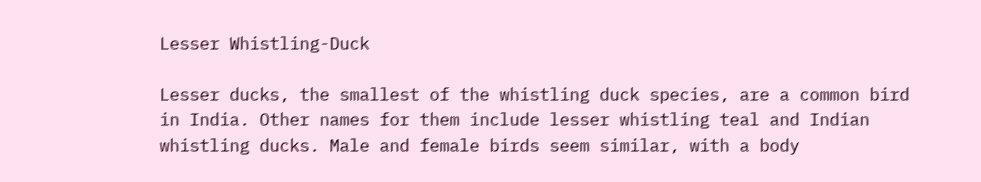Lesser Whistling-Duck

Lesser ducks, the smallest of the whistling duck species, are a common bird in India. Other names for them include lesser whistling teal and Indian whistling ducks. Male and female birds seem similar, with a body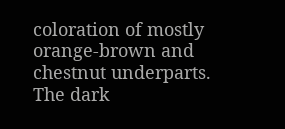coloration of mostly orange-brown and chestnut underparts. The dark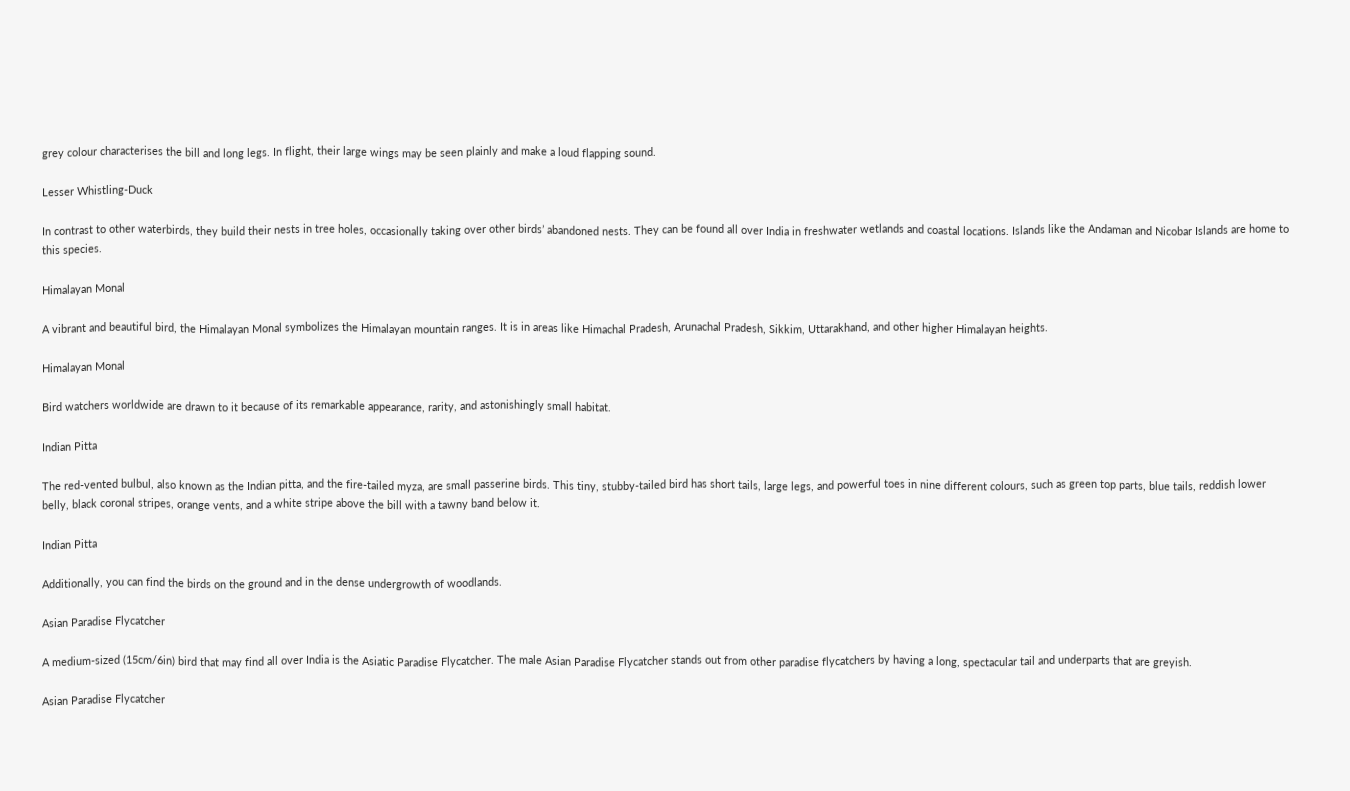grey colour characterises the bill and long legs. In flight, their large wings may be seen plainly and make a loud flapping sound.

Lesser Whistling-Duck

In contrast to other waterbirds, they build their nests in tree holes, occasionally taking over other birds’ abandoned nests. They can be found all over India in freshwater wetlands and coastal locations. Islands like the Andaman and Nicobar Islands are home to this species.

Himalayan Monal

A vibrant and beautiful bird, the Himalayan Monal symbolizes the Himalayan mountain ranges. It is in areas like Himachal Pradesh, Arunachal Pradesh, Sikkim, Uttarakhand, and other higher Himalayan heights.

Himalayan Monal

Bird watchers worldwide are drawn to it because of its remarkable appearance, rarity, and astonishingly small habitat.

Indian Pitta

The red-vented bulbul, also known as the Indian pitta, and the fire-tailed myza, are small passerine birds. This tiny, stubby-tailed bird has short tails, large legs, and powerful toes in nine different colours, such as green top parts, blue tails, reddish lower belly, black coronal stripes, orange vents, and a white stripe above the bill with a tawny band below it.

Indian Pitta

Additionally, you can find the birds on the ground and in the dense undergrowth of woodlands.

Asian Paradise Flycatcher

A medium-sized (15cm/6in) bird that may find all over India is the Asiatic Paradise Flycatcher. The male Asian Paradise Flycatcher stands out from other paradise flycatchers by having a long, spectacular tail and underparts that are greyish.

Asian Paradise Flycatcher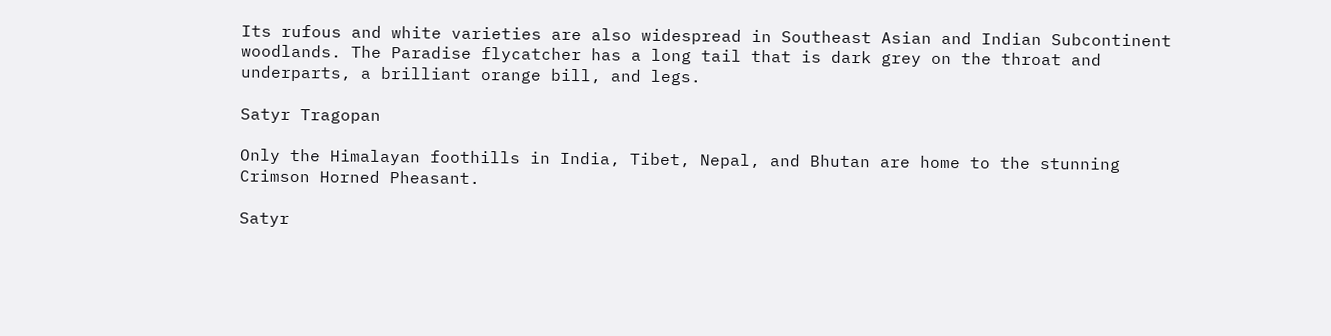Its rufous and white varieties are also widespread in Southeast Asian and Indian Subcontinent woodlands. The Paradise flycatcher has a long tail that is dark grey on the throat and underparts, a brilliant orange bill, and legs.

Satyr Tragopan

Only the Himalayan foothills in India, Tibet, Nepal, and Bhutan are home to the stunning Crimson Horned Pheasant.

Satyr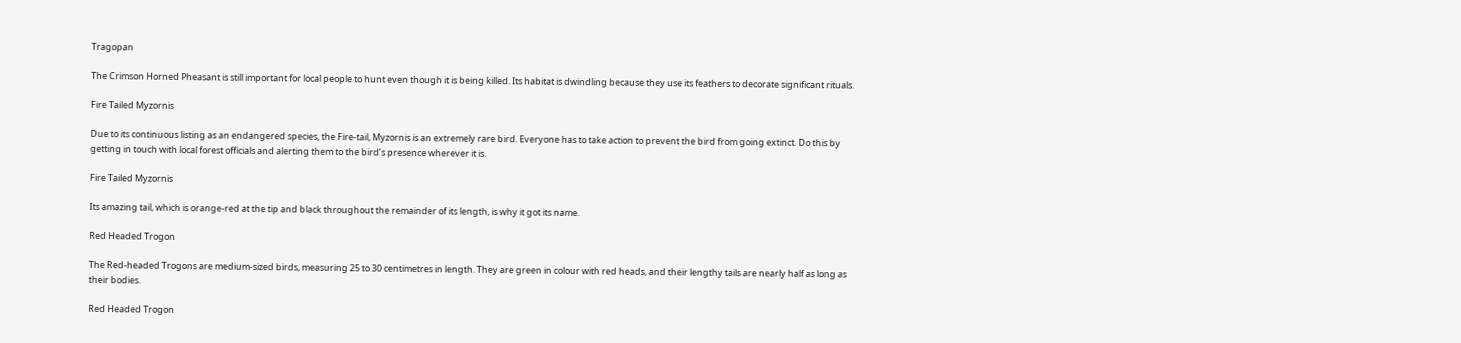Tragopan

The Crimson Horned Pheasant is still important for local people to hunt even though it is being killed. Its habitat is dwindling because they use its feathers to decorate significant rituals.

Fire Tailed Myzornis

Due to its continuous listing as an endangered species, the Fire-tail, Myzornis is an extremely rare bird. Everyone has to take action to prevent the bird from going extinct. Do this by getting in touch with local forest officials and alerting them to the bird’s presence wherever it is.

Fire Tailed Myzornis

Its amazing tail, which is orange-red at the tip and black throughout the remainder of its length, is why it got its name.

Red Headed Trogon

The Red-headed Trogons are medium-sized birds, measuring 25 to 30 centimetres in length. They are green in colour with red heads, and their lengthy tails are nearly half as long as their bodies.

Red Headed Trogon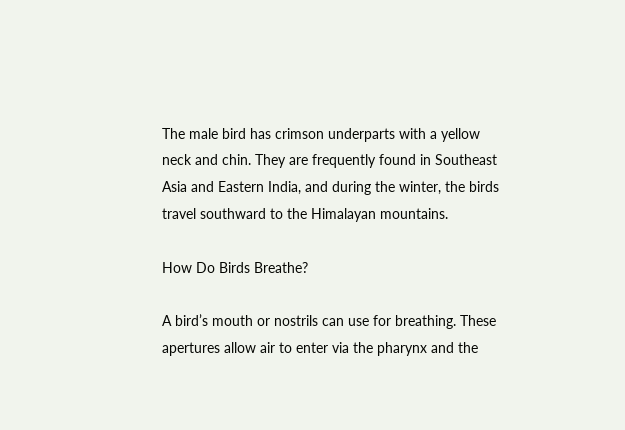The male bird has crimson underparts with a yellow neck and chin. They are frequently found in Southeast Asia and Eastern India, and during the winter, the birds travel southward to the Himalayan mountains.

How Do Birds Breathe?

A bird’s mouth or nostrils can use for breathing. These apertures allow air to enter via the pharynx and the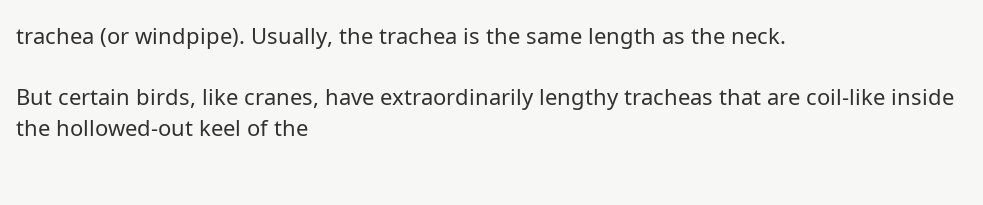trachea (or windpipe). Usually, the trachea is the same length as the neck.

But certain birds, like cranes, have extraordinarily lengthy tracheas that are coil-like inside the hollowed-out keel of the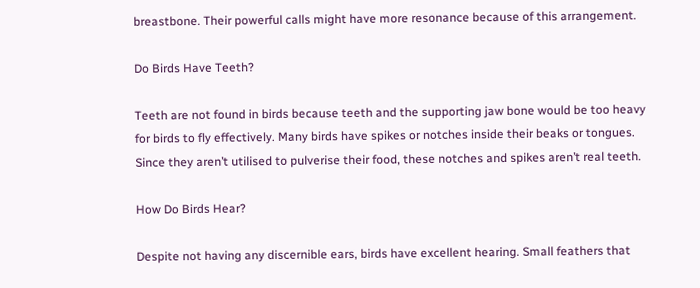breastbone. Their powerful calls might have more resonance because of this arrangement.

Do Birds Have Teeth?

Teeth are not found in birds because teeth and the supporting jaw bone would be too heavy for birds to fly effectively. Many birds have spikes or notches inside their beaks or tongues. Since they aren’t utilised to pulverise their food, these notches and spikes aren’t real teeth.

How Do Birds Hear?

Despite not having any discernible ears, birds have excellent hearing. Small feathers that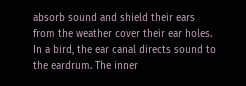absorb sound and shield their ears from the weather cover their ear holes. In a bird, the ear canal directs sound to the eardrum. The inner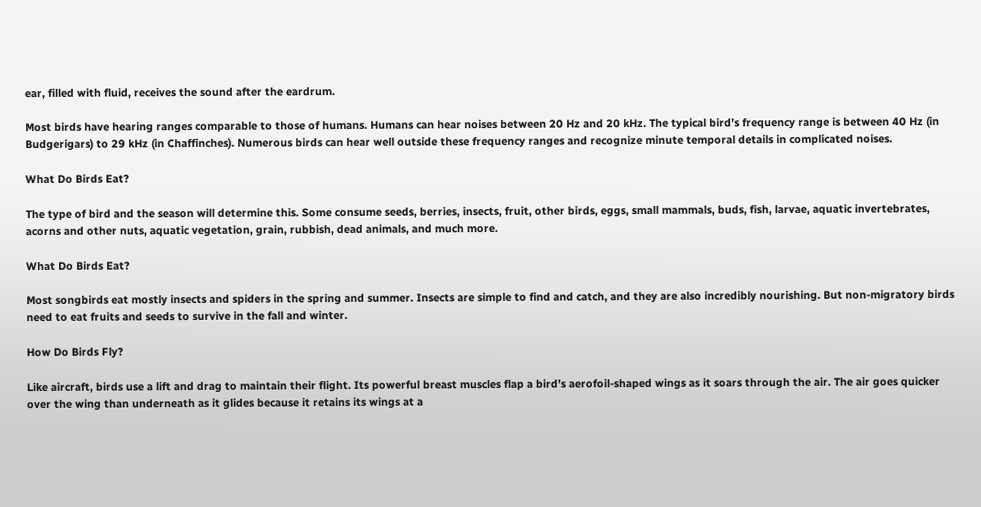ear, filled with fluid, receives the sound after the eardrum.

Most birds have hearing ranges comparable to those of humans. Humans can hear noises between 20 Hz and 20 kHz. The typical bird’s frequency range is between 40 Hz (in Budgerigars) to 29 kHz (in Chaffinches). Numerous birds can hear well outside these frequency ranges and recognize minute temporal details in complicated noises.

What Do Birds Eat?

The type of bird and the season will determine this. Some consume seeds, berries, insects, fruit, other birds, eggs, small mammals, buds, fish, larvae, aquatic invertebrates, acorns and other nuts, aquatic vegetation, grain, rubbish, dead animals, and much more.

What Do Birds Eat?

Most songbirds eat mostly insects and spiders in the spring and summer. Insects are simple to find and catch, and they are also incredibly nourishing. But non-migratory birds need to eat fruits and seeds to survive in the fall and winter.

How Do Birds Fly?

Like aircraft, birds use a lift and drag to maintain their flight. Its powerful breast muscles flap a bird’s aerofoil-shaped wings as it soars through the air. The air goes quicker over the wing than underneath as it glides because it retains its wings at a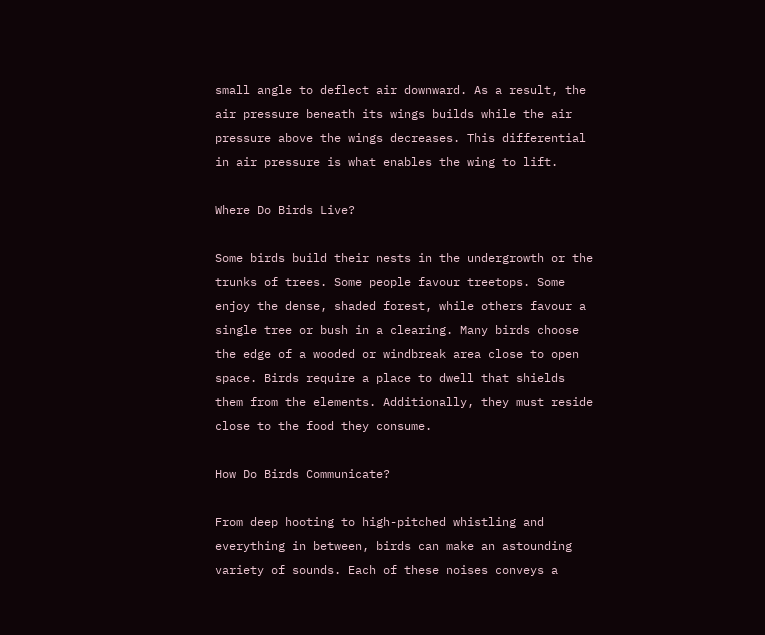small angle to deflect air downward. As a result, the air pressure beneath its wings builds while the air pressure above the wings decreases. This differential in air pressure is what enables the wing to lift.

Where Do Birds Live?

Some birds build their nests in the undergrowth or the trunks of trees. Some people favour treetops. Some enjoy the dense, shaded forest, while others favour a single tree or bush in a clearing. Many birds choose the edge of a wooded or windbreak area close to open space. Birds require a place to dwell that shields them from the elements. Additionally, they must reside close to the food they consume.

How Do Birds Communicate?

From deep hooting to high-pitched whistling and everything in between, birds can make an astounding variety of sounds. Each of these noises conveys a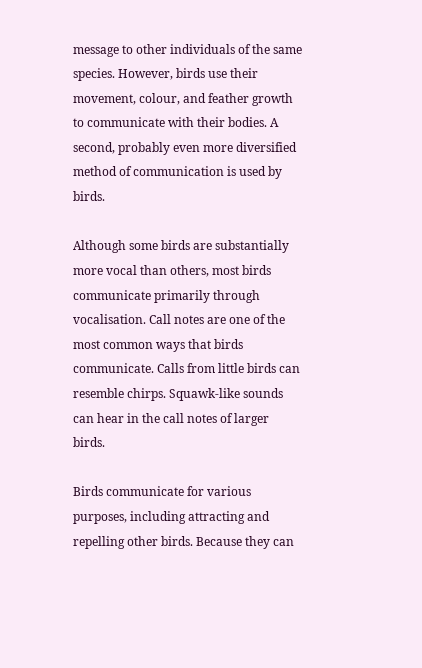message to other individuals of the same species. However, birds use their movement, colour, and feather growth to communicate with their bodies. A second, probably even more diversified method of communication is used by birds.

Although some birds are substantially more vocal than others, most birds communicate primarily through vocalisation. Call notes are one of the most common ways that birds communicate. Calls from little birds can resemble chirps. Squawk-like sounds can hear in the call notes of larger birds.

Birds communicate for various purposes, including attracting and repelling other birds. Because they can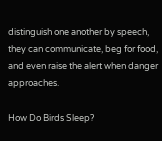distinguish one another by speech, they can communicate, beg for food, and even raise the alert when danger approaches.

How Do Birds Sleep?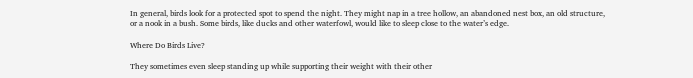In general, birds look for a protected spot to spend the night. They might nap in a tree hollow, an abandoned nest box, an old structure, or a nook in a bush. Some birds, like ducks and other waterfowl, would like to sleep close to the water’s edge.

Where Do Birds Live?

They sometimes even sleep standing up while supporting their weight with their other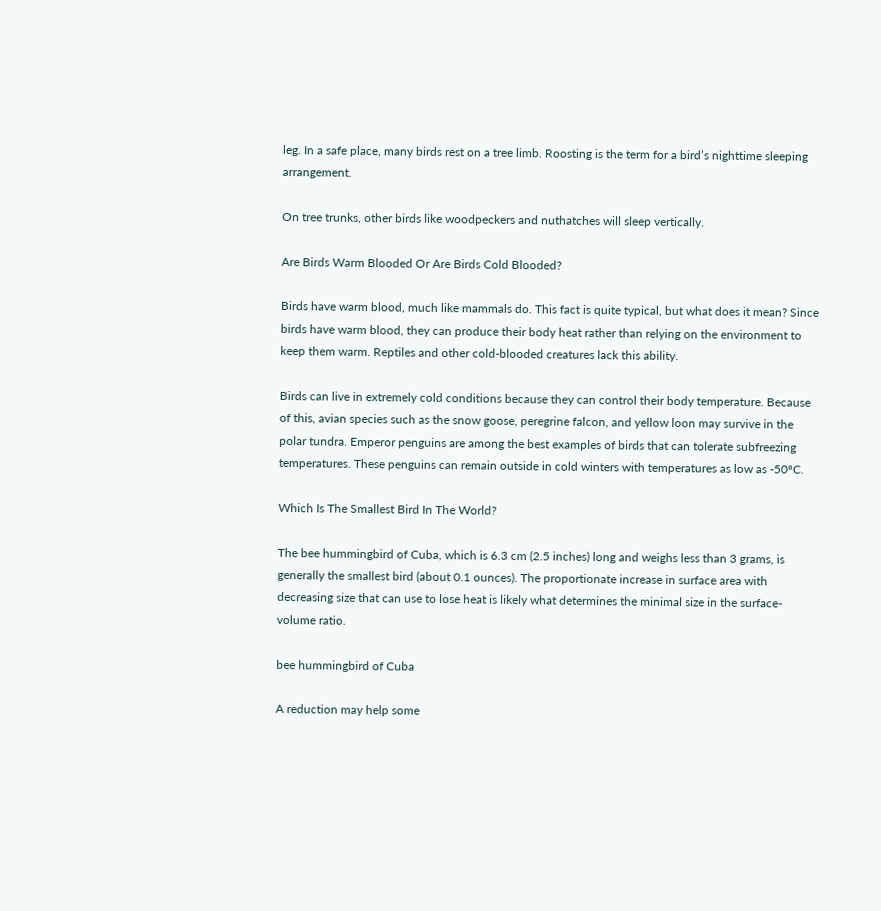leg. In a safe place, many birds rest on a tree limb. Roosting is the term for a bird’s nighttime sleeping arrangement.

On tree trunks, other birds like woodpeckers and nuthatches will sleep vertically.

Are Birds Warm Blooded Or Are Birds Cold Blooded?

Birds have warm blood, much like mammals do. This fact is quite typical, but what does it mean? Since birds have warm blood, they can produce their body heat rather than relying on the environment to keep them warm. Reptiles and other cold-blooded creatures lack this ability.

Birds can live in extremely cold conditions because they can control their body temperature. Because of this, avian species such as the snow goose, peregrine falcon, and yellow loon may survive in the polar tundra. Emperor penguins are among the best examples of birds that can tolerate subfreezing temperatures. These penguins can remain outside in cold winters with temperatures as low as -50ºC.

Which Is The Smallest Bird In The World?

The bee hummingbird of Cuba, which is 6.3 cm (2.5 inches) long and weighs less than 3 grams, is generally the smallest bird (about 0.1 ounces). The proportionate increase in surface area with decreasing size that can use to lose heat is likely what determines the minimal size in the surface-volume ratio.

bee hummingbird of Cuba

A reduction may help some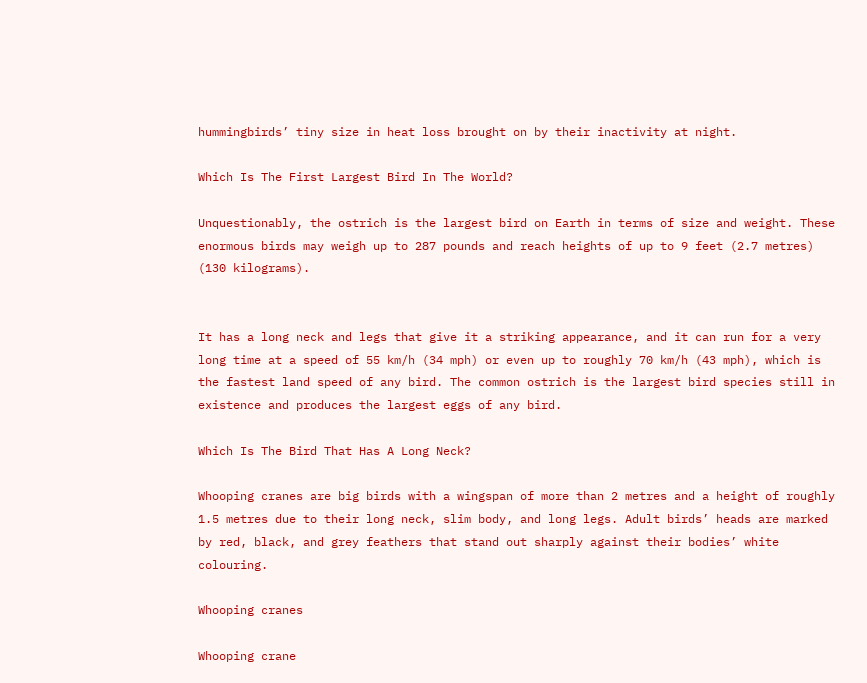hummingbirds’ tiny size in heat loss brought on by their inactivity at night.

Which Is The First Largest Bird In The World?

Unquestionably, the ostrich is the largest bird on Earth in terms of size and weight. These enormous birds may weigh up to 287 pounds and reach heights of up to 9 feet (2.7 metres) (130 kilograms).


It has a long neck and legs that give it a striking appearance, and it can run for a very long time at a speed of 55 km/h (34 mph) or even up to roughly 70 km/h (43 mph), which is the fastest land speed of any bird. The common ostrich is the largest bird species still in existence and produces the largest eggs of any bird.

Which Is The Bird That Has A Long Neck?

Whooping cranes are big birds with a wingspan of more than 2 metres and a height of roughly 1.5 metres due to their long neck, slim body, and long legs. Adult birds’ heads are marked by red, black, and grey feathers that stand out sharply against their bodies’ white colouring.

Whooping cranes

Whooping crane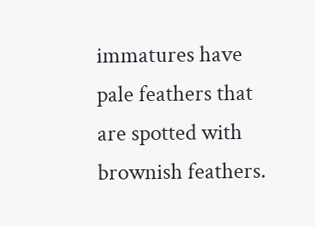immatures have pale feathers that are spotted with brownish feathers.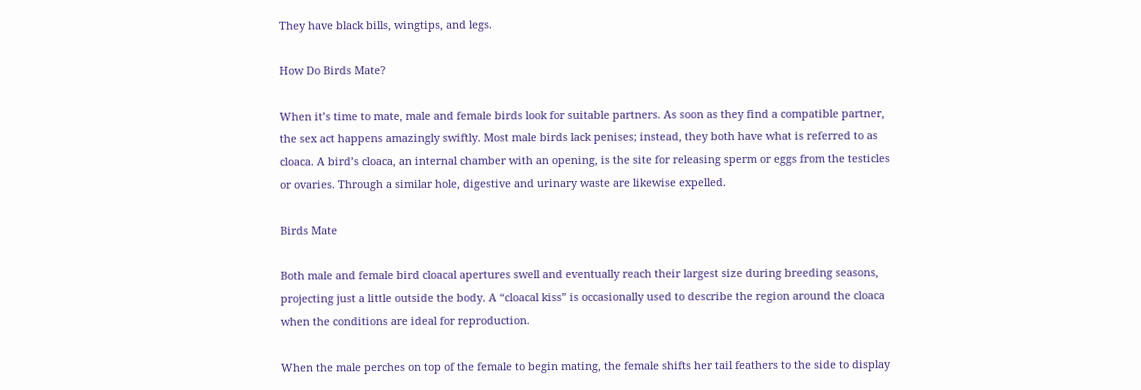They have black bills, wingtips, and legs.

How Do Birds Mate?

When it’s time to mate, male and female birds look for suitable partners. As soon as they find a compatible partner, the sex act happens amazingly swiftly. Most male birds lack penises; instead, they both have what is referred to as cloaca. A bird’s cloaca, an internal chamber with an opening, is the site for releasing sperm or eggs from the testicles or ovaries. Through a similar hole, digestive and urinary waste are likewise expelled.

Birds Mate

Both male and female bird cloacal apertures swell and eventually reach their largest size during breeding seasons, projecting just a little outside the body. A “cloacal kiss” is occasionally used to describe the region around the cloaca when the conditions are ideal for reproduction.

When the male perches on top of the female to begin mating, the female shifts her tail feathers to the side to display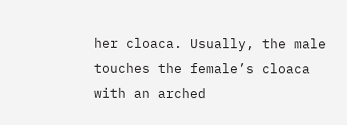her cloaca. Usually, the male touches the female’s cloaca with an arched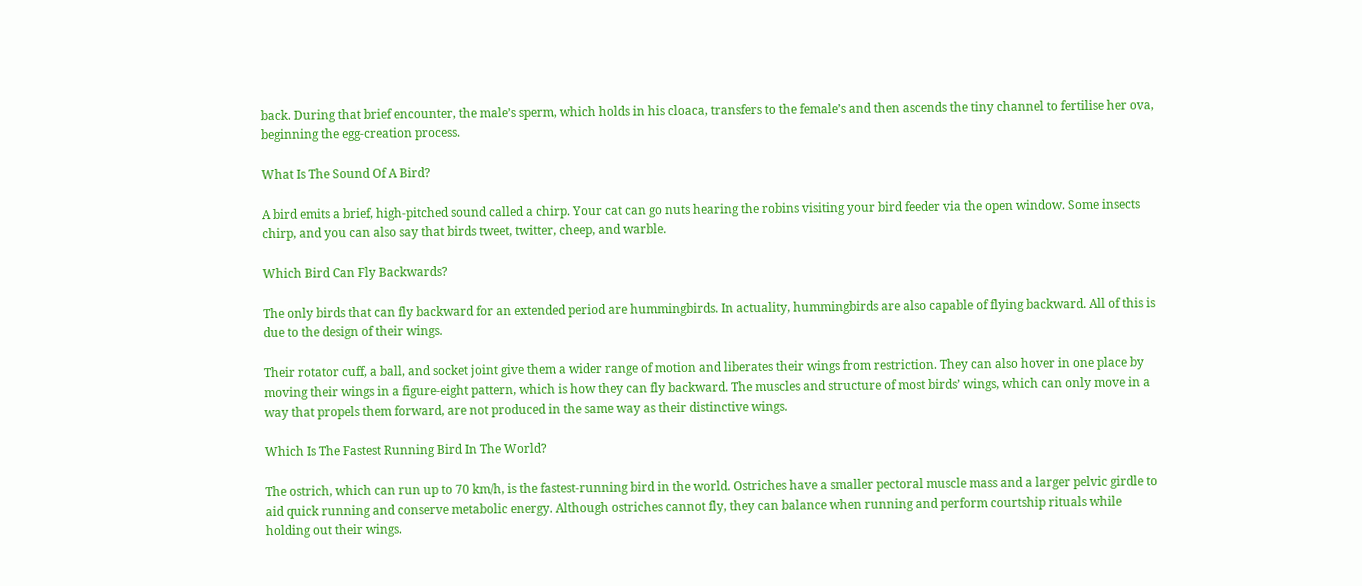back. During that brief encounter, the male’s sperm, which holds in his cloaca, transfers to the female’s and then ascends the tiny channel to fertilise her ova, beginning the egg-creation process.

What Is The Sound Of A Bird?

A bird emits a brief, high-pitched sound called a chirp. Your cat can go nuts hearing the robins visiting your bird feeder via the open window. Some insects chirp, and you can also say that birds tweet, twitter, cheep, and warble.

Which Bird Can Fly Backwards?

The only birds that can fly backward for an extended period are hummingbirds. In actuality, hummingbirds are also capable of flying backward. All of this is due to the design of their wings.

Their rotator cuff, a ball, and socket joint give them a wider range of motion and liberates their wings from restriction. They can also hover in one place by moving their wings in a figure-eight pattern, which is how they can fly backward. The muscles and structure of most birds’ wings, which can only move in a way that propels them forward, are not produced in the same way as their distinctive wings.

Which Is The Fastest Running Bird In The World?

The ostrich, which can run up to 70 km/h, is the fastest-running bird in the world. Ostriches have a smaller pectoral muscle mass and a larger pelvic girdle to aid quick running and conserve metabolic energy. Although ostriches cannot fly, they can balance when running and perform courtship rituals while holding out their wings.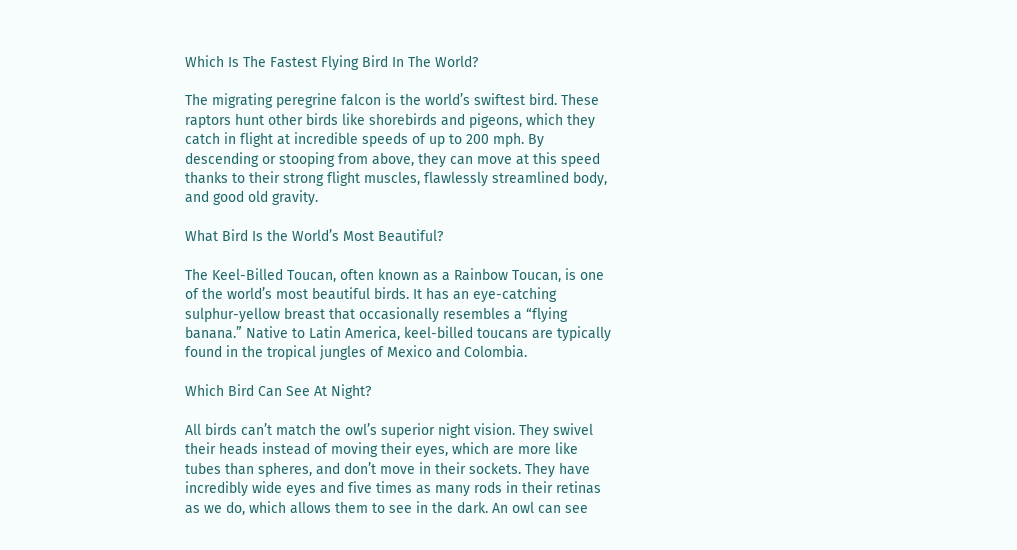Which Is The Fastest Flying Bird In The World?

The migrating peregrine falcon is the world’s swiftest bird. These raptors hunt other birds like shorebirds and pigeons, which they catch in flight at incredible speeds of up to 200 mph. By descending or stooping from above, they can move at this speed thanks to their strong flight muscles, flawlessly streamlined body, and good old gravity.

What Bird Is the World’s Most Beautiful?

The Keel-Billed Toucan, often known as a Rainbow Toucan, is one of the world’s most beautiful birds. It has an eye-catching sulphur-yellow breast that occasionally resembles a “flying banana.” Native to Latin America, keel-billed toucans are typically found in the tropical jungles of Mexico and Colombia.

Which Bird Can See At Night?

All birds can’t match the owl’s superior night vision. They swivel their heads instead of moving their eyes, which are more like tubes than spheres, and don’t move in their sockets. They have incredibly wide eyes and five times as many rods in their retinas as we do, which allows them to see in the dark. An owl can see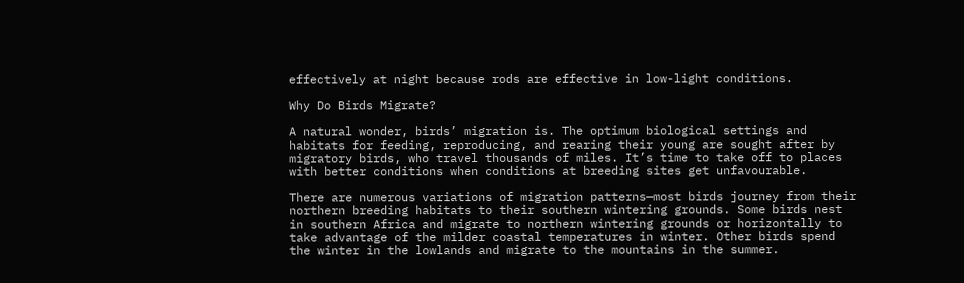effectively at night because rods are effective in low-light conditions.

Why Do Birds Migrate?

A natural wonder, birds’ migration is. The optimum biological settings and habitats for feeding, reproducing, and rearing their young are sought after by migratory birds, who travel thousands of miles. It’s time to take off to places with better conditions when conditions at breeding sites get unfavourable.

There are numerous variations of migration patterns—most birds journey from their northern breeding habitats to their southern wintering grounds. Some birds nest in southern Africa and migrate to northern wintering grounds or horizontally to take advantage of the milder coastal temperatures in winter. Other birds spend the winter in the lowlands and migrate to the mountains in the summer.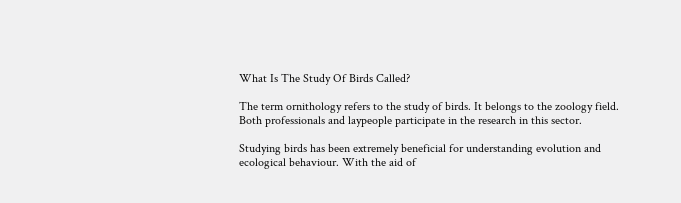What Is The Study Of Birds Called?

The term ornithology refers to the study of birds. It belongs to the zoology field. Both professionals and laypeople participate in the research in this sector.

Studying birds has been extremely beneficial for understanding evolution and ecological behaviour. With the aid of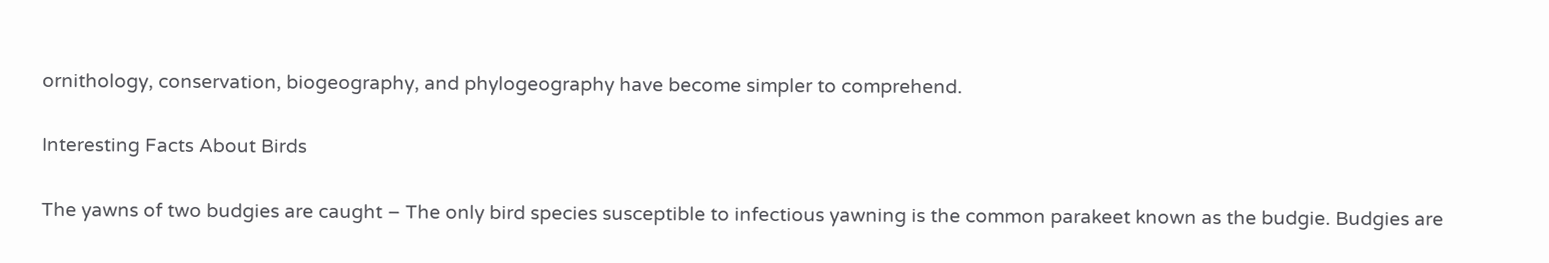ornithology, conservation, biogeography, and phylogeography have become simpler to comprehend.

Interesting Facts About Birds

The yawns of two budgies are caught – The only bird species susceptible to infectious yawning is the common parakeet known as the budgie. Budgies are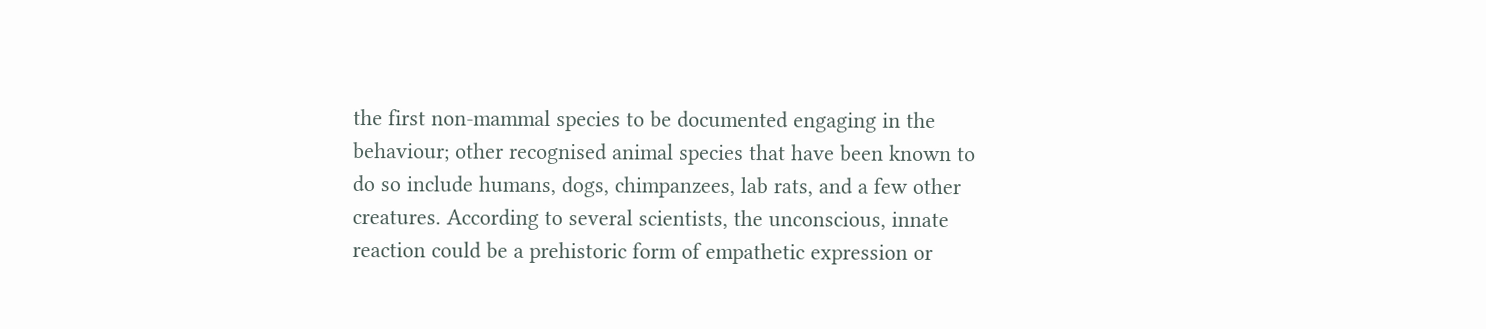the first non-mammal species to be documented engaging in the behaviour; other recognised animal species that have been known to do so include humans, dogs, chimpanzees, lab rats, and a few other creatures. According to several scientists, the unconscious, innate reaction could be a prehistoric form of empathetic expression or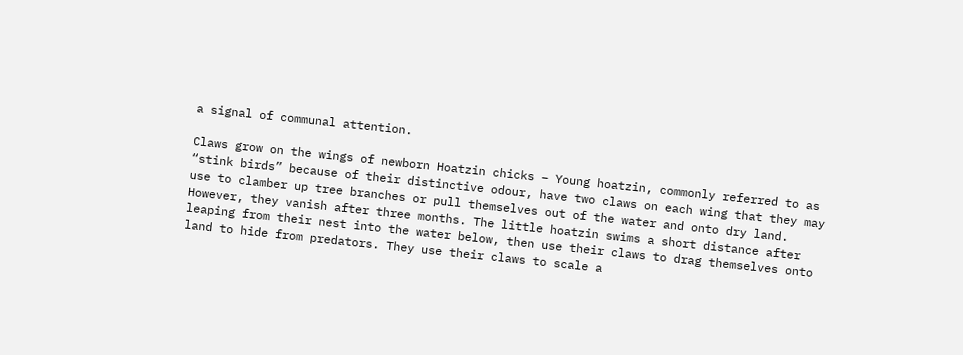a signal of communal attention.

Claws grow on the wings of newborn Hoatzin chicks – Young hoatzin, commonly referred to as “stink birds” because of their distinctive odour, have two claws on each wing that they may use to clamber up tree branches or pull themselves out of the water and onto dry land. However, they vanish after three months. The little hoatzin swims a short distance after leaping from their nest into the water below, then use their claws to drag themselves onto land to hide from predators. They use their claws to scale a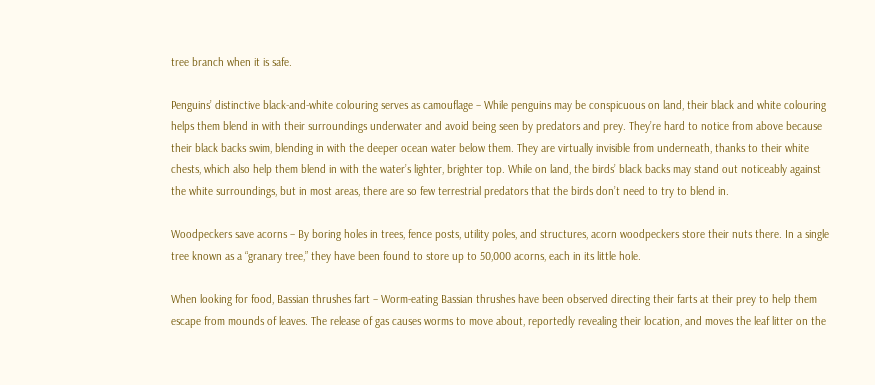tree branch when it is safe.

Penguins’ distinctive black-and-white colouring serves as camouflage – While penguins may be conspicuous on land, their black and white colouring helps them blend in with their surroundings underwater and avoid being seen by predators and prey. They’re hard to notice from above because their black backs swim, blending in with the deeper ocean water below them. They are virtually invisible from underneath, thanks to their white chests, which also help them blend in with the water’s lighter, brighter top. While on land, the birds’ black backs may stand out noticeably against the white surroundings, but in most areas, there are so few terrestrial predators that the birds don’t need to try to blend in.

Woodpeckers save acorns – By boring holes in trees, fence posts, utility poles, and structures, acorn woodpeckers store their nuts there. In a single tree known as a “granary tree,” they have been found to store up to 50,000 acorns, each in its little hole.

When looking for food, Bassian thrushes fart – Worm-eating Bassian thrushes have been observed directing their farts at their prey to help them escape from mounds of leaves. The release of gas causes worms to move about, reportedly revealing their location, and moves the leaf litter on the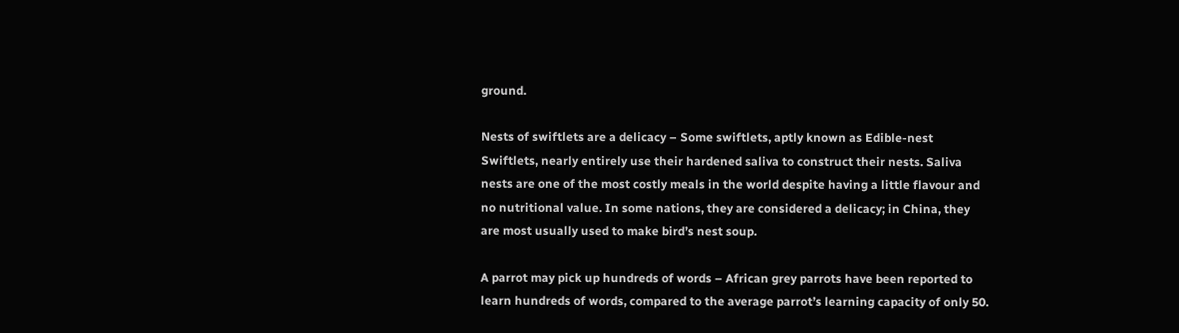ground.

Nests of swiftlets are a delicacy – Some swiftlets, aptly known as Edible-nest Swiftlets, nearly entirely use their hardened saliva to construct their nests. Saliva nests are one of the most costly meals in the world despite having a little flavour and no nutritional value. In some nations, they are considered a delicacy; in China, they are most usually used to make bird’s nest soup.

A parrot may pick up hundreds of words – African grey parrots have been reported to learn hundreds of words, compared to the average parrot’s learning capacity of only 50.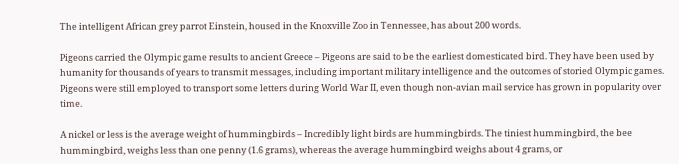The intelligent African grey parrot Einstein, housed in the Knoxville Zoo in Tennessee, has about 200 words.

Pigeons carried the Olympic game results to ancient Greece – Pigeons are said to be the earliest domesticated bird. They have been used by humanity for thousands of years to transmit messages, including important military intelligence and the outcomes of storied Olympic games. Pigeons were still employed to transport some letters during World War II, even though non-avian mail service has grown in popularity over time.

A nickel or less is the average weight of hummingbirds – Incredibly light birds are hummingbirds. The tiniest hummingbird, the bee hummingbird, weighs less than one penny (1.6 grams), whereas the average hummingbird weighs about 4 grams, or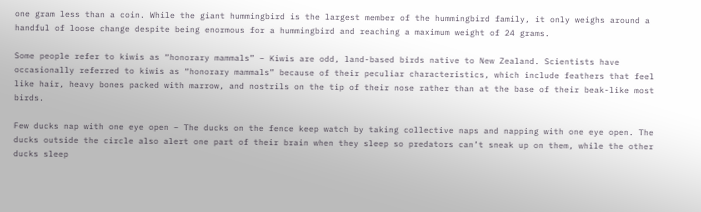one gram less than a coin. While the giant hummingbird is the largest member of the hummingbird family, it only weighs around a handful of loose change despite being enormous for a hummingbird and reaching a maximum weight of 24 grams.

Some people refer to kiwis as “honorary mammals” – Kiwis are odd, land-based birds native to New Zealand. Scientists have occasionally referred to kiwis as “honorary mammals” because of their peculiar characteristics, which include feathers that feel like hair, heavy bones packed with marrow, and nostrils on the tip of their nose rather than at the base of their beak-like most birds.

Few ducks nap with one eye open – The ducks on the fence keep watch by taking collective naps and napping with one eye open. The ducks outside the circle also alert one part of their brain when they sleep so predators can’t sneak up on them, while the other ducks sleep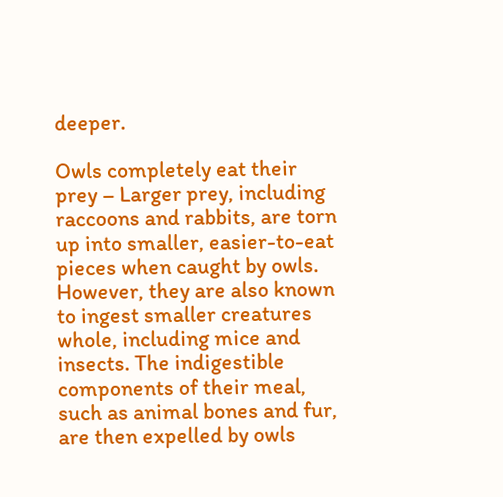deeper.

Owls completely eat their prey – Larger prey, including raccoons and rabbits, are torn up into smaller, easier-to-eat pieces when caught by owls. However, they are also known to ingest smaller creatures whole, including mice and insects. The indigestible components of their meal, such as animal bones and fur, are then expelled by owls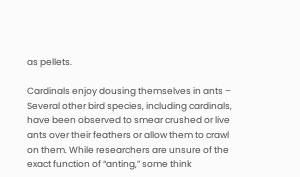as pellets.

Cardinals enjoy dousing themselves in ants – Several other bird species, including cardinals, have been observed to smear crushed or live ants over their feathers or allow them to crawl on them. While researchers are unsure of the exact function of “anting,” some think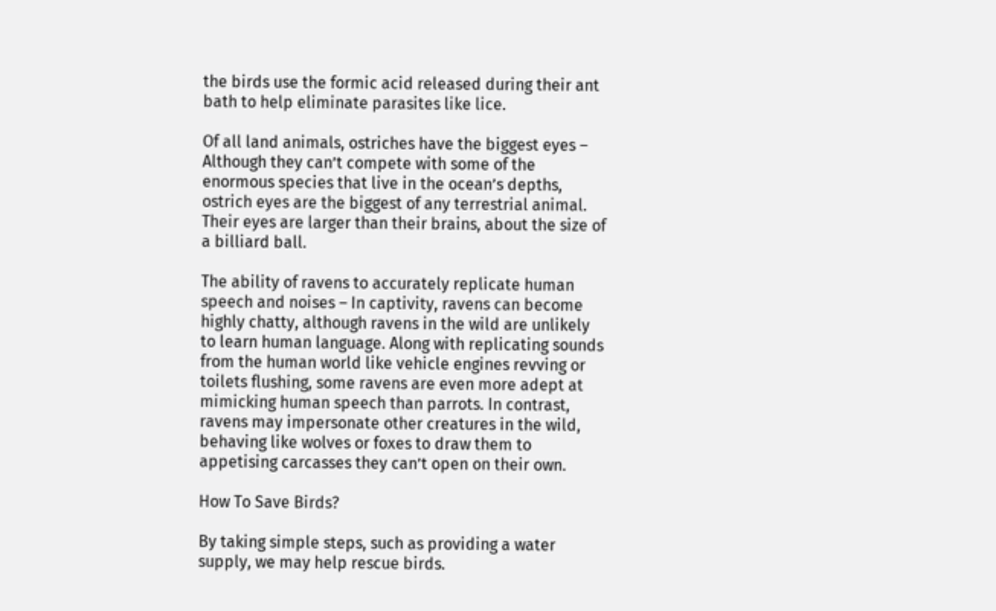the birds use the formic acid released during their ant bath to help eliminate parasites like lice.

Of all land animals, ostriches have the biggest eyes – Although they can’t compete with some of the enormous species that live in the ocean’s depths, ostrich eyes are the biggest of any terrestrial animal. Their eyes are larger than their brains, about the size of a billiard ball.

The ability of ravens to accurately replicate human speech and noises – In captivity, ravens can become highly chatty, although ravens in the wild are unlikely to learn human language. Along with replicating sounds from the human world like vehicle engines revving or toilets flushing, some ravens are even more adept at mimicking human speech than parrots. In contrast, ravens may impersonate other creatures in the wild, behaving like wolves or foxes to draw them to appetising carcasses they can’t open on their own.

How To Save Birds?

By taking simple steps, such as providing a water supply, we may help rescue birds.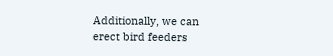Additionally, we can erect bird feeders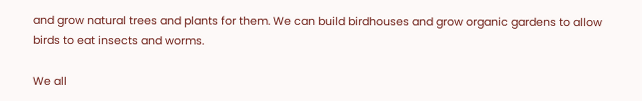and grow natural trees and plants for them. We can build birdhouses and grow organic gardens to allow birds to eat insects and worms.

We all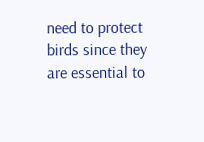need to protect birds since they are essential to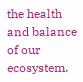the health and balance of our ecosystem.